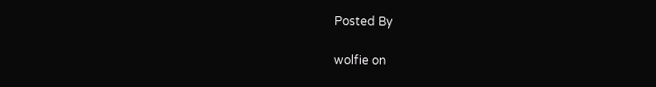Posted By

wolfie on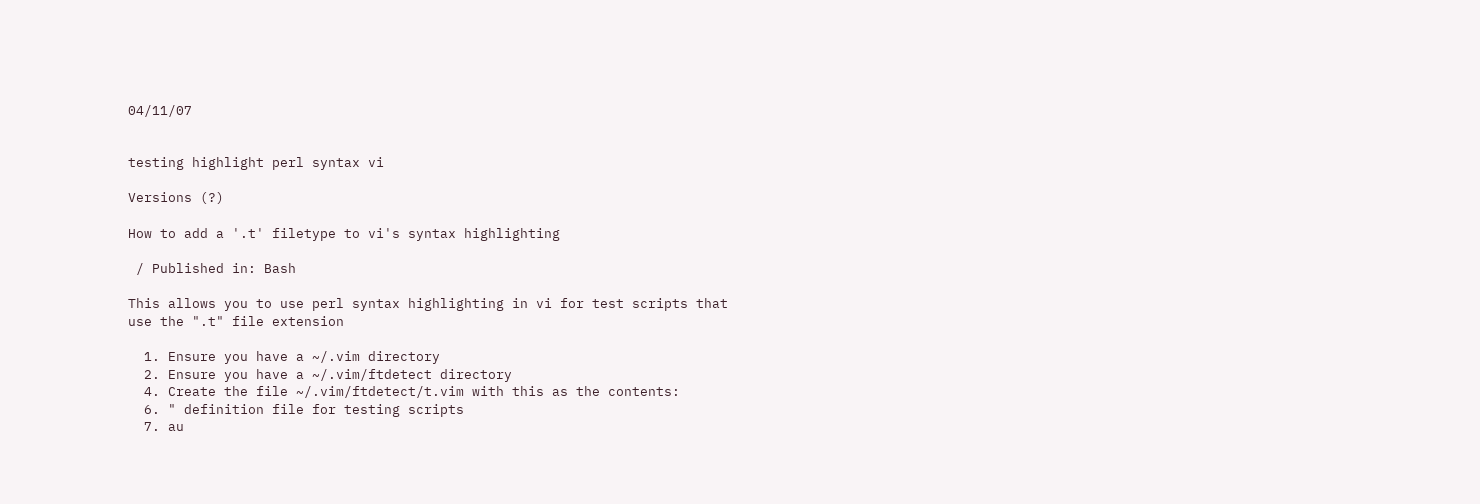04/11/07


testing highlight perl syntax vi

Versions (?)

How to add a '.t' filetype to vi's syntax highlighting

 / Published in: Bash

This allows you to use perl syntax highlighting in vi for test scripts that use the ".t" file extension

  1. Ensure you have a ~/.vim directory
  2. Ensure you have a ~/.vim/ftdetect directory
  4. Create the file ~/.vim/ftdetect/t.vim with this as the contents:
  6. " definition file for testing scripts
  7. au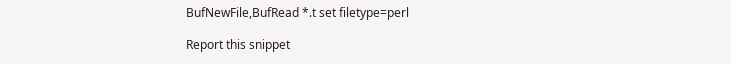BufNewFile,BufRead *.t set filetype=perl

Report this snippet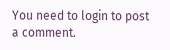You need to login to post a comment.